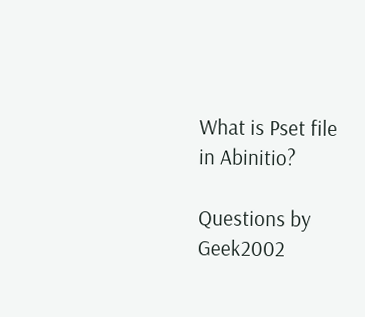What is Pset file in Abinitio?

Questions by Geek2002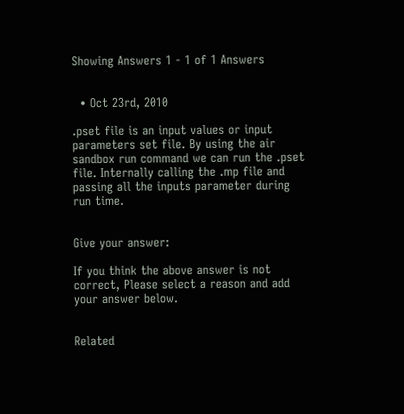Showing Answers 1 - 1 of 1 Answers


  • Oct 23rd, 2010

.pset file is an input values or input parameters set file. By using the air sandbox run command we can run the .pset file. Internally calling the .mp file and passing all the inputs parameter during run time.


Give your answer:

If you think the above answer is not correct, Please select a reason and add your answer below.


Related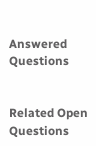Answered Questions


Related Open Questions